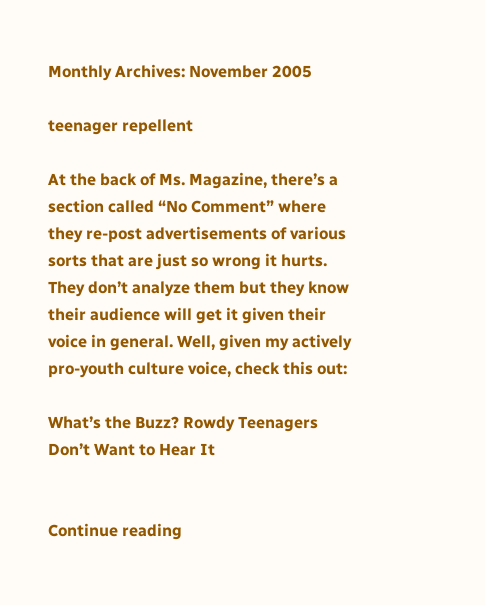Monthly Archives: November 2005

teenager repellent

At the back of Ms. Magazine, there’s a section called “No Comment” where they re-post advertisements of various sorts that are just so wrong it hurts. They don’t analyze them but they know their audience will get it given their voice in general. Well, given my actively pro-youth culture voice, check this out:

What’s the Buzz? Rowdy Teenagers Don’t Want to Hear It


Continue reading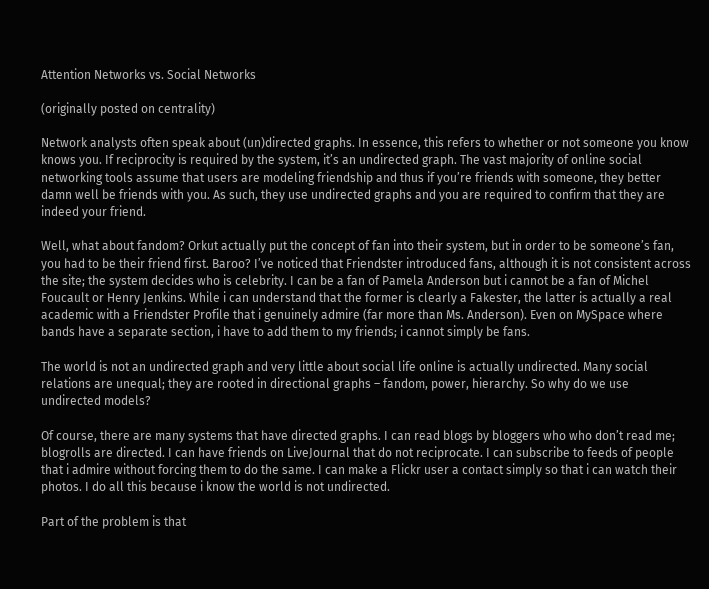Attention Networks vs. Social Networks

(originally posted on centrality)

Network analysts often speak about (un)directed graphs. In essence, this refers to whether or not someone you know knows you. If reciprocity is required by the system, it’s an undirected graph. The vast majority of online social networking tools assume that users are modeling friendship and thus if you’re friends with someone, they better damn well be friends with you. As such, they use undirected graphs and you are required to confirm that they are indeed your friend.

Well, what about fandom? Orkut actually put the concept of fan into their system, but in order to be someone’s fan, you had to be their friend first. Baroo? I’ve noticed that Friendster introduced fans, although it is not consistent across the site; the system decides who is celebrity. I can be a fan of Pamela Anderson but i cannot be a fan of Michel Foucault or Henry Jenkins. While i can understand that the former is clearly a Fakester, the latter is actually a real academic with a Friendster Profile that i genuinely admire (far more than Ms. Anderson). Even on MySpace where bands have a separate section, i have to add them to my friends; i cannot simply be fans.

The world is not an undirected graph and very little about social life online is actually undirected. Many social relations are unequal; they are rooted in directional graphs – fandom, power, hierarchy. So why do we use undirected models?

Of course, there are many systems that have directed graphs. I can read blogs by bloggers who who don’t read me; blogrolls are directed. I can have friends on LiveJournal that do not reciprocate. I can subscribe to feeds of people that i admire without forcing them to do the same. I can make a Flickr user a contact simply so that i can watch their photos. I do all this because i know the world is not undirected.

Part of the problem is that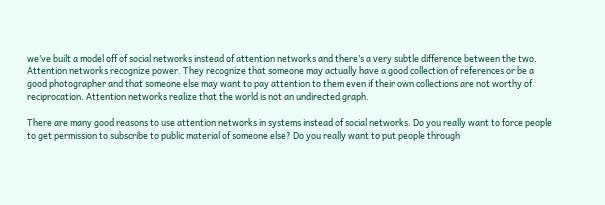we’ve built a model off of social networks instead of attention networks and there’s a very subtle difference between the two. Attention networks recognize power. They recognize that someone may actually have a good collection of references or be a good photographer and that someone else may want to pay attention to them even if their own collections are not worthy of reciprocation. Attention networks realize that the world is not an undirected graph.

There are many good reasons to use attention networks in systems instead of social networks. Do you really want to force people to get permission to subscribe to public material of someone else? Do you really want to put people through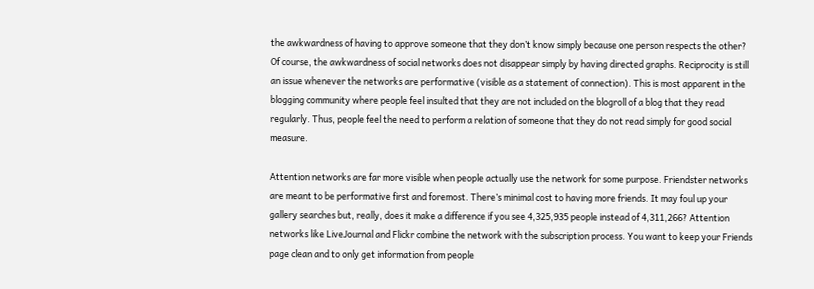the awkwardness of having to approve someone that they don’t know simply because one person respects the other? Of course, the awkwardness of social networks does not disappear simply by having directed graphs. Reciprocity is still an issue whenever the networks are performative (visible as a statement of connection). This is most apparent in the blogging community where people feel insulted that they are not included on the blogroll of a blog that they read regularly. Thus, people feel the need to perform a relation of someone that they do not read simply for good social measure.

Attention networks are far more visible when people actually use the network for some purpose. Friendster networks are meant to be performative first and foremost. There’s minimal cost to having more friends. It may foul up your gallery searches but, really, does it make a difference if you see 4,325,935 people instead of 4,311,266? Attention networks like LiveJournal and Flickr combine the network with the subscription process. You want to keep your Friends page clean and to only get information from people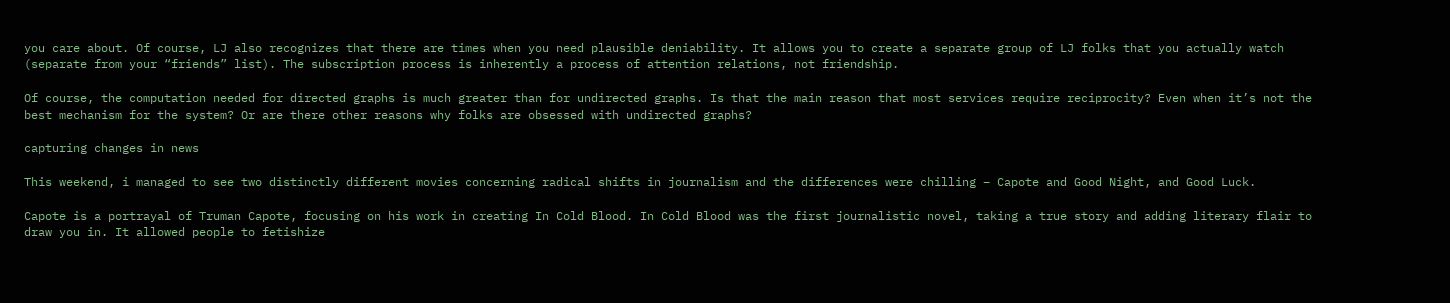you care about. Of course, LJ also recognizes that there are times when you need plausible deniability. It allows you to create a separate group of LJ folks that you actually watch (separate from your “friends” list). The subscription process is inherently a process of attention relations, not friendship.

Of course, the computation needed for directed graphs is much greater than for undirected graphs. Is that the main reason that most services require reciprocity? Even when it’s not the best mechanism for the system? Or are there other reasons why folks are obsessed with undirected graphs?

capturing changes in news

This weekend, i managed to see two distinctly different movies concerning radical shifts in journalism and the differences were chilling – Capote and Good Night, and Good Luck.

Capote is a portrayal of Truman Capote, focusing on his work in creating In Cold Blood. In Cold Blood was the first journalistic novel, taking a true story and adding literary flair to draw you in. It allowed people to fetishize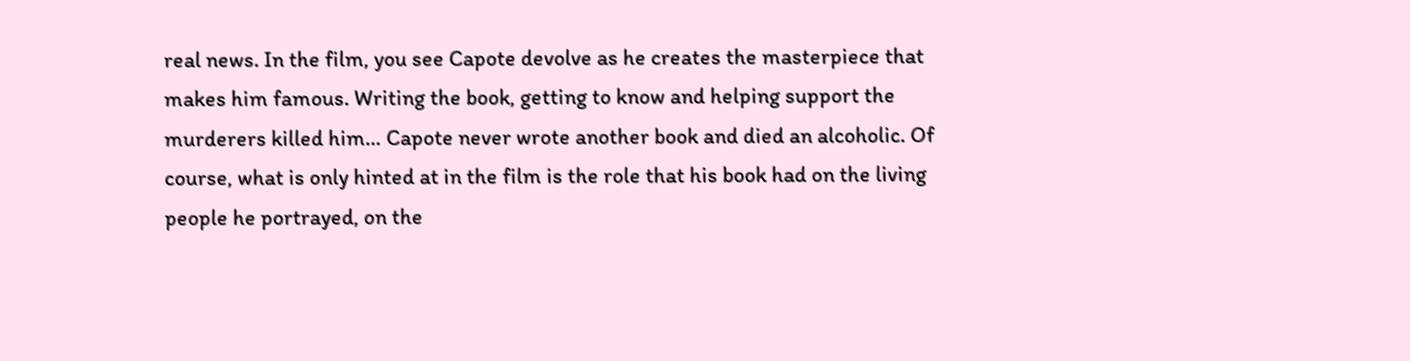real news. In the film, you see Capote devolve as he creates the masterpiece that makes him famous. Writing the book, getting to know and helping support the murderers killed him… Capote never wrote another book and died an alcoholic. Of course, what is only hinted at in the film is the role that his book had on the living people he portrayed, on the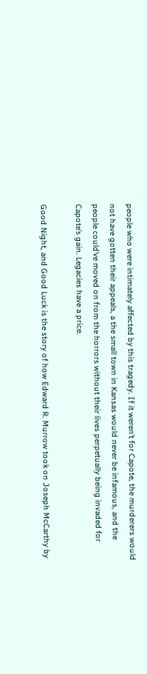people who were intimately affected by this tragedy. If it weren’t for Capote, the murderers would not have gotten their appeals, a the small town in Kansas would never be infamous, and the people could’ve moved on from the horrors without their lives perpetually being invaded for Capote’s gain. Legacies have a price.

Good Night, and Good Luck is the story of how Edward R. Murrow took on Joseph McCarthy by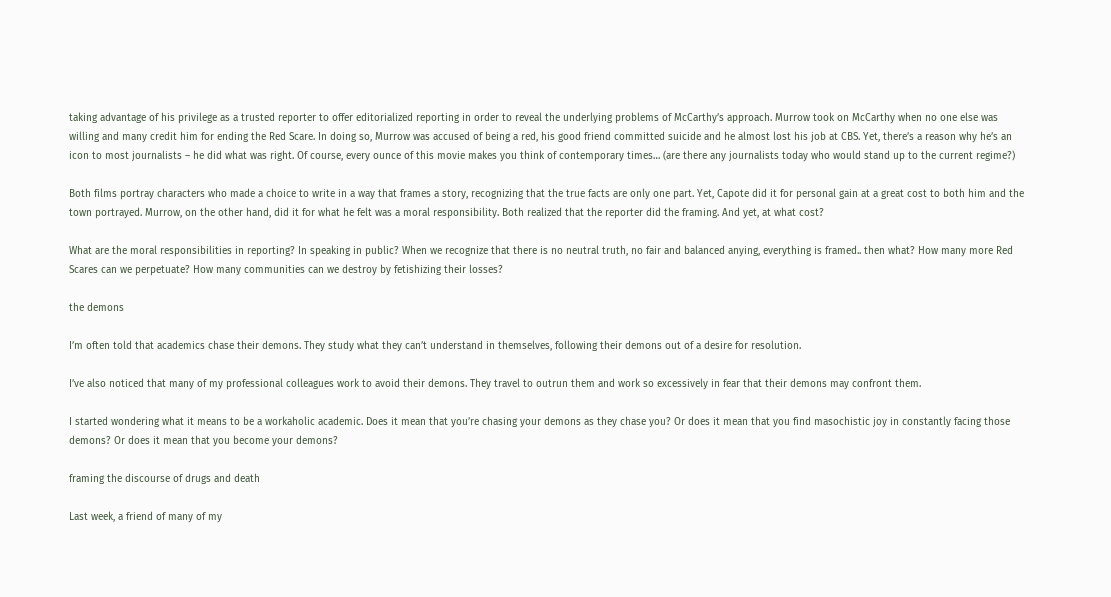taking advantage of his privilege as a trusted reporter to offer editorialized reporting in order to reveal the underlying problems of McCarthy’s approach. Murrow took on McCarthy when no one else was willing and many credit him for ending the Red Scare. In doing so, Murrow was accused of being a red, his good friend committed suicide and he almost lost his job at CBS. Yet, there’s a reason why he’s an icon to most journalists – he did what was right. Of course, every ounce of this movie makes you think of contemporary times… (are there any journalists today who would stand up to the current regime?)

Both films portray characters who made a choice to write in a way that frames a story, recognizing that the true facts are only one part. Yet, Capote did it for personal gain at a great cost to both him and the town portrayed. Murrow, on the other hand, did it for what he felt was a moral responsibility. Both realized that the reporter did the framing. And yet, at what cost?

What are the moral responsibilities in reporting? In speaking in public? When we recognize that there is no neutral truth, no fair and balanced anying, everything is framed.. then what? How many more Red Scares can we perpetuate? How many communities can we destroy by fetishizing their losses?

the demons

I’m often told that academics chase their demons. They study what they can’t understand in themselves, following their demons out of a desire for resolution.

I’ve also noticed that many of my professional colleagues work to avoid their demons. They travel to outrun them and work so excessively in fear that their demons may confront them.

I started wondering what it means to be a workaholic academic. Does it mean that you’re chasing your demons as they chase you? Or does it mean that you find masochistic joy in constantly facing those demons? Or does it mean that you become your demons?

framing the discourse of drugs and death

Last week, a friend of many of my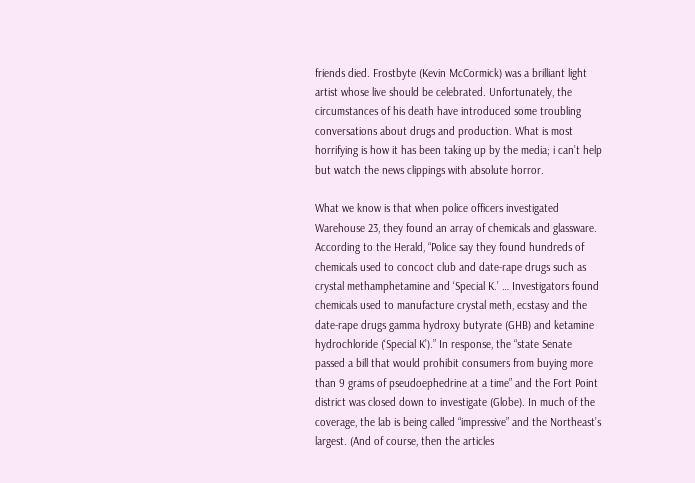friends died. Frostbyte (Kevin McCormick) was a brilliant light artist whose live should be celebrated. Unfortunately, the circumstances of his death have introduced some troubling conversations about drugs and production. What is most horrifying is how it has been taking up by the media; i can’t help but watch the news clippings with absolute horror.

What we know is that when police officers investigated Warehouse 23, they found an array of chemicals and glassware. According to the Herald, “Police say they found hundreds of chemicals used to concoct club and date-rape drugs such as crystal methamphetamine and ‘Special K.’ … Investigators found chemicals used to manufacture crystal meth, ecstasy and the date-rape drugs gamma hydroxy butyrate (GHB) and ketamine hydrochloride (‘Special K’).” In response, the “state Senate passed a bill that would prohibit consumers from buying more than 9 grams of pseudoephedrine at a time” and the Fort Point district was closed down to investigate (Globe). In much of the coverage, the lab is being called “impressive” and the Northeast’s largest. (And of course, then the articles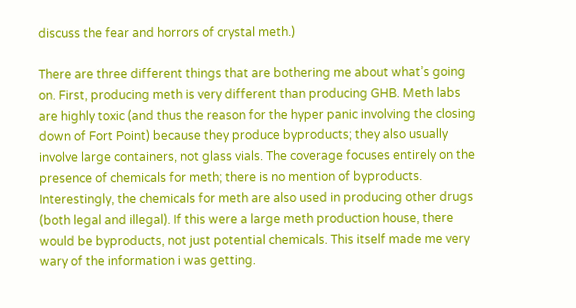discuss the fear and horrors of crystal meth.)

There are three different things that are bothering me about what’s going on. First, producing meth is very different than producing GHB. Meth labs are highly toxic (and thus the reason for the hyper panic involving the closing down of Fort Point) because they produce byproducts; they also usually involve large containers, not glass vials. The coverage focuses entirely on the presence of chemicals for meth; there is no mention of byproducts. Interestingly, the chemicals for meth are also used in producing other drugs (both legal and illegal). If this were a large meth production house, there would be byproducts, not just potential chemicals. This itself made me very wary of the information i was getting.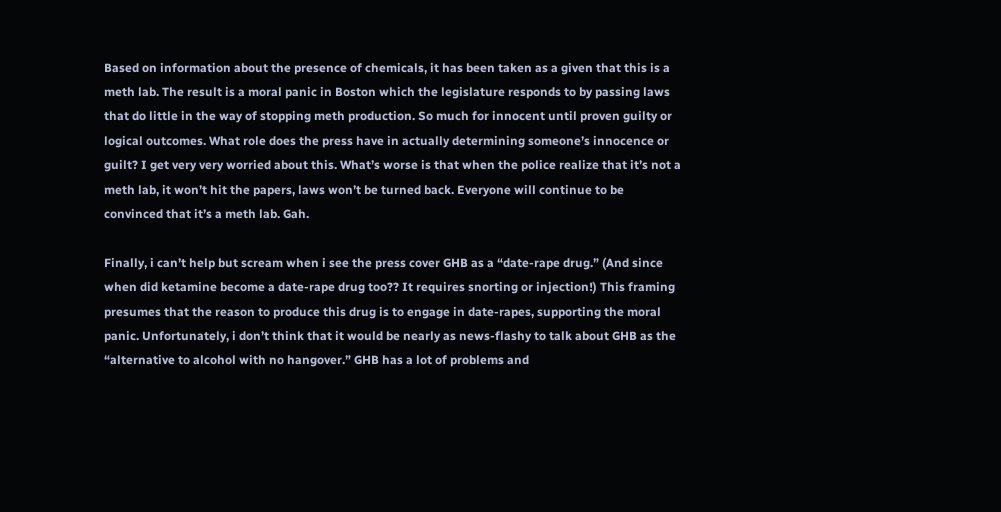Based on information about the presence of chemicals, it has been taken as a given that this is a meth lab. The result is a moral panic in Boston which the legislature responds to by passing laws that do little in the way of stopping meth production. So much for innocent until proven guilty or logical outcomes. What role does the press have in actually determining someone’s innocence or guilt? I get very very worried about this. What’s worse is that when the police realize that it’s not a meth lab, it won’t hit the papers, laws won’t be turned back. Everyone will continue to be convinced that it’s a meth lab. Gah.

Finally, i can’t help but scream when i see the press cover GHB as a “date-rape drug.” (And since when did ketamine become a date-rape drug too?? It requires snorting or injection!) This framing presumes that the reason to produce this drug is to engage in date-rapes, supporting the moral panic. Unfortunately, i don’t think that it would be nearly as news-flashy to talk about GHB as the “alternative to alcohol with no hangover.” GHB has a lot of problems and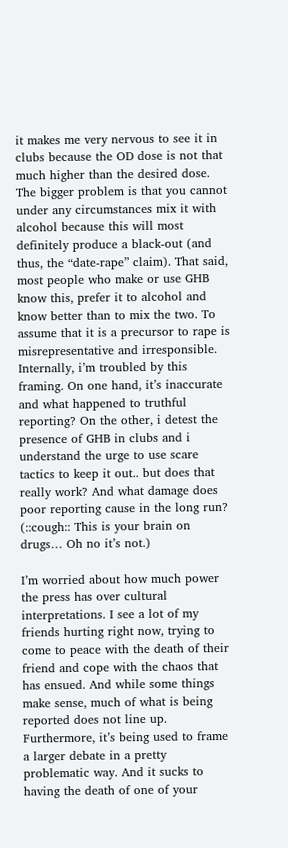it makes me very nervous to see it in clubs because the OD dose is not that much higher than the desired dose. The bigger problem is that you cannot under any circumstances mix it with alcohol because this will most definitely produce a black-out (and thus, the “date-rape” claim). That said, most people who make or use GHB know this, prefer it to alcohol and know better than to mix the two. To assume that it is a precursor to rape is misrepresentative and irresponsible. Internally, i’m troubled by this framing. On one hand, it’s inaccurate and what happened to truthful reporting? On the other, i detest the presence of GHB in clubs and i understand the urge to use scare tactics to keep it out.. but does that really work? And what damage does poor reporting cause in the long run? (::cough:: This is your brain on drugs… Oh no it’s not.)

I’m worried about how much power the press has over cultural interpretations. I see a lot of my friends hurting right now, trying to come to peace with the death of their friend and cope with the chaos that has ensued. And while some things make sense, much of what is being reported does not line up. Furthermore, it’s being used to frame a larger debate in a pretty problematic way. And it sucks to having the death of one of your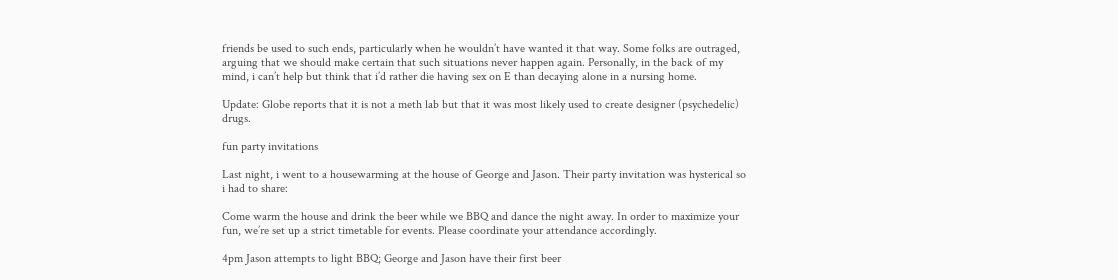friends be used to such ends, particularly when he wouldn’t have wanted it that way. Some folks are outraged, arguing that we should make certain that such situations never happen again. Personally, in the back of my mind, i can’t help but think that i’d rather die having sex on E than decaying alone in a nursing home.

Update: Globe reports that it is not a meth lab but that it was most likely used to create designer (psychedelic) drugs.

fun party invitations

Last night, i went to a housewarming at the house of George and Jason. Their party invitation was hysterical so i had to share:

Come warm the house and drink the beer while we BBQ and dance the night away. In order to maximize your fun, we’re set up a strict timetable for events. Please coordinate your attendance accordingly.

4pm Jason attempts to light BBQ; George and Jason have their first beer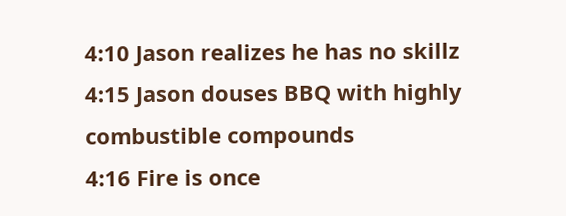4:10 Jason realizes he has no skillz
4:15 Jason douses BBQ with highly combustible compounds
4:16 Fire is once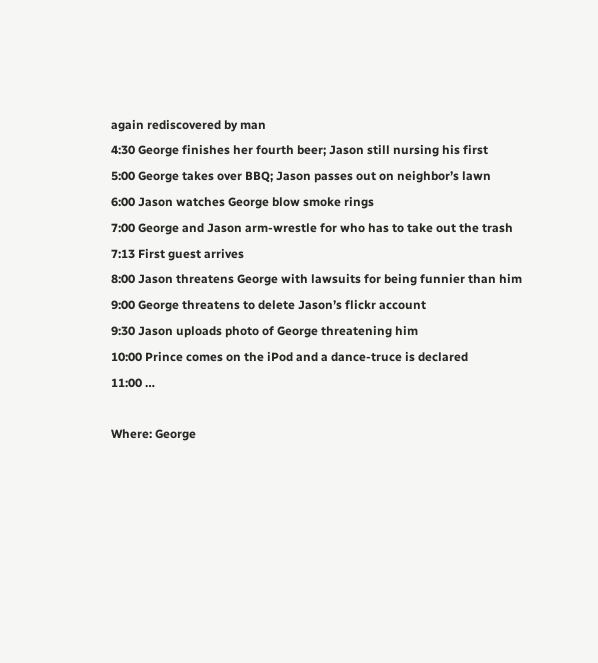again rediscovered by man
4:30 George finishes her fourth beer; Jason still nursing his first
5:00 George takes over BBQ; Jason passes out on neighbor’s lawn
6:00 Jason watches George blow smoke rings
7:00 George and Jason arm-wrestle for who has to take out the trash
7:13 First guest arrives
8:00 Jason threatens George with lawsuits for being funnier than him
9:00 George threatens to delete Jason’s flickr account
9:30 Jason uploads photo of George threatening him
10:00 Prince comes on the iPod and a dance-truce is declared
11:00 …

Where: George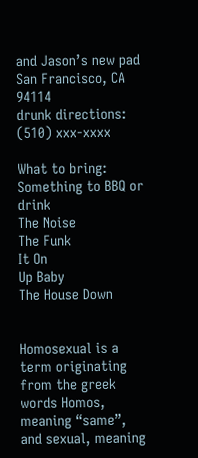and Jason’s new pad
San Francisco, CA 94114
drunk directions: (510) xxx-xxxx

What to bring: Something to BBQ or drink
The Noise
The Funk
It On
Up Baby
The House Down


Homosexual is a term originating from the greek words Homos, meaning “same”, and sexual, meaning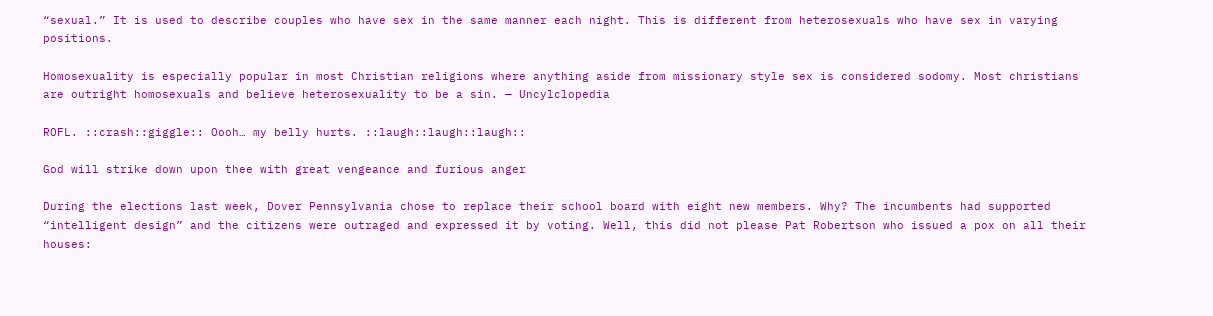“sexual.” It is used to describe couples who have sex in the same manner each night. This is different from heterosexuals who have sex in varying positions.

Homosexuality is especially popular in most Christian religions where anything aside from missionary style sex is considered sodomy. Most christians are outright homosexuals and believe heterosexuality to be a sin. — Uncylclopedia

ROFL. ::crash::giggle:: Oooh… my belly hurts. ::laugh::laugh::laugh::

God will strike down upon thee with great vengeance and furious anger

During the elections last week, Dover Pennsylvania chose to replace their school board with eight new members. Why? The incumbents had supported “intelligent design” and the citizens were outraged and expressed it by voting. Well, this did not please Pat Robertson who issued a pox on all their houses: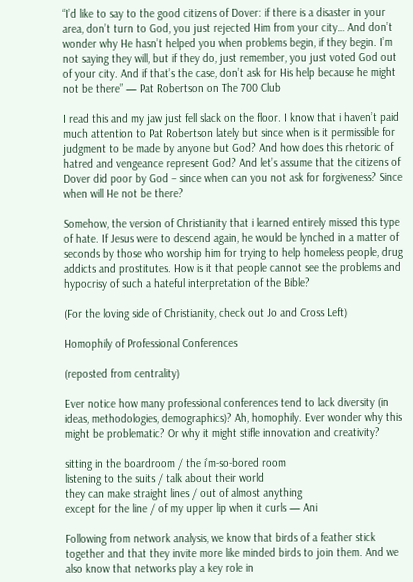“I’d like to say to the good citizens of Dover: if there is a disaster in your area, don’t turn to God, you just rejected Him from your city… And don’t wonder why He hasn’t helped you when problems begin, if they begin. I’m not saying they will, but if they do, just remember, you just voted God out of your city. And if that’s the case, don’t ask for His help because he might not be there” — Pat Robertson on The 700 Club

I read this and my jaw just fell slack on the floor. I know that i haven’t paid much attention to Pat Robertson lately but since when is it permissible for judgment to be made by anyone but God? And how does this rhetoric of hatred and vengeance represent God? And let’s assume that the citizens of Dover did poor by God – since when can you not ask for forgiveness? Since when will He not be there?

Somehow, the version of Christianity that i learned entirely missed this type of hate. If Jesus were to descend again, he would be lynched in a matter of seconds by those who worship him for trying to help homeless people, drug addicts and prostitutes. How is it that people cannot see the problems and hypocrisy of such a hateful interpretation of the Bible?

(For the loving side of Christianity, check out Jo and Cross Left)

Homophily of Professional Conferences

(reposted from centrality)

Ever notice how many professional conferences tend to lack diversity (in ideas, methodologies, demographics)? Ah, homophily. Ever wonder why this might be problematic? Or why it might stifle innovation and creativity?

sitting in the boardroom / the i’m-so-bored room
listening to the suits / talk about their world
they can make straight lines / out of almost anything
except for the line / of my upper lip when it curls — Ani

Following from network analysis, we know that birds of a feather stick together and that they invite more like minded birds to join them. And we also know that networks play a key role in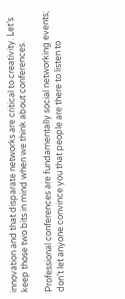innovation and that disparate networks are critical to creativity. Let’s keep those two bits in mind when we think about conferences.

Professional conferences are fundamentally social networking events; don’t let anyone convince you that people are there to listen to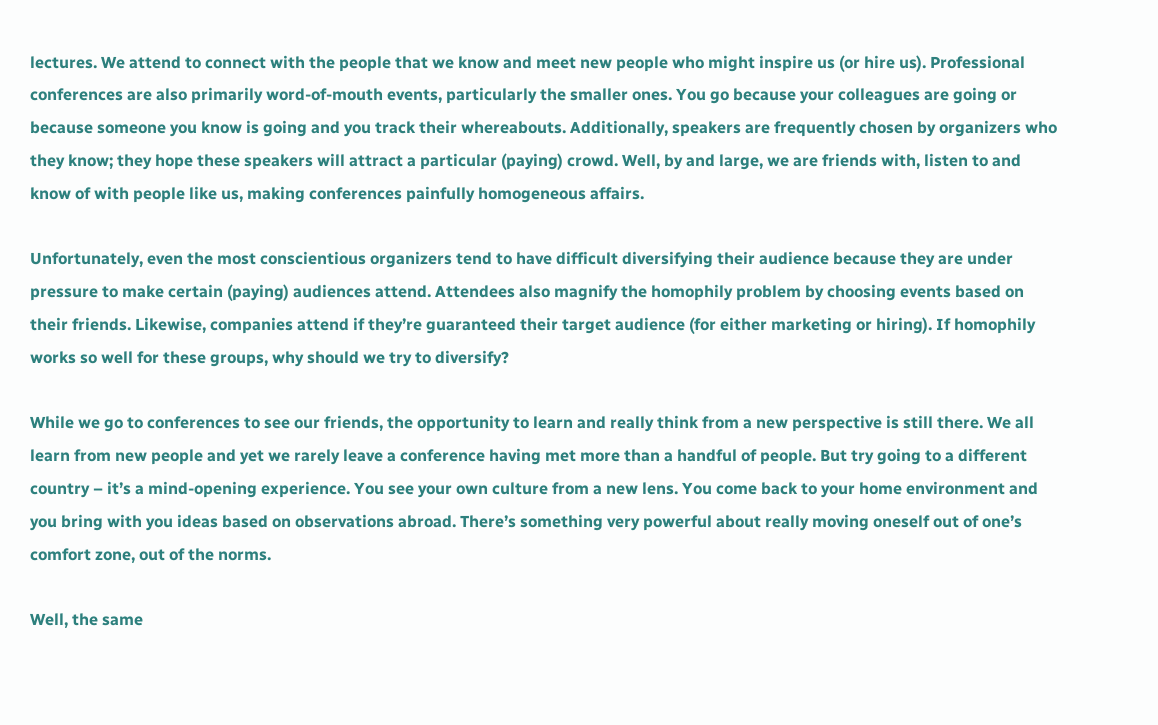lectures. We attend to connect with the people that we know and meet new people who might inspire us (or hire us). Professional conferences are also primarily word-of-mouth events, particularly the smaller ones. You go because your colleagues are going or because someone you know is going and you track their whereabouts. Additionally, speakers are frequently chosen by organizers who they know; they hope these speakers will attract a particular (paying) crowd. Well, by and large, we are friends with, listen to and know of with people like us, making conferences painfully homogeneous affairs.

Unfortunately, even the most conscientious organizers tend to have difficult diversifying their audience because they are under pressure to make certain (paying) audiences attend. Attendees also magnify the homophily problem by choosing events based on their friends. Likewise, companies attend if they’re guaranteed their target audience (for either marketing or hiring). If homophily works so well for these groups, why should we try to diversify?

While we go to conferences to see our friends, the opportunity to learn and really think from a new perspective is still there. We all learn from new people and yet we rarely leave a conference having met more than a handful of people. But try going to a different country – it’s a mind-opening experience. You see your own culture from a new lens. You come back to your home environment and you bring with you ideas based on observations abroad. There’s something very powerful about really moving oneself out of one’s comfort zone, out of the norms.

Well, the same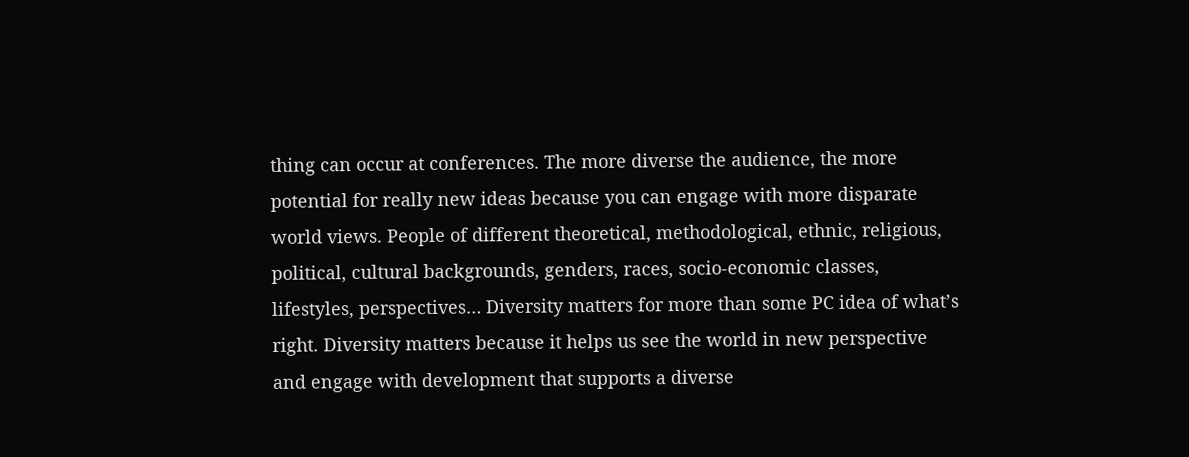thing can occur at conferences. The more diverse the audience, the more potential for really new ideas because you can engage with more disparate world views. People of different theoretical, methodological, ethnic, religious, political, cultural backgrounds, genders, races, socio-economic classes, lifestyles, perspectives… Diversity matters for more than some PC idea of what’s right. Diversity matters because it helps us see the world in new perspective and engage with development that supports a diverse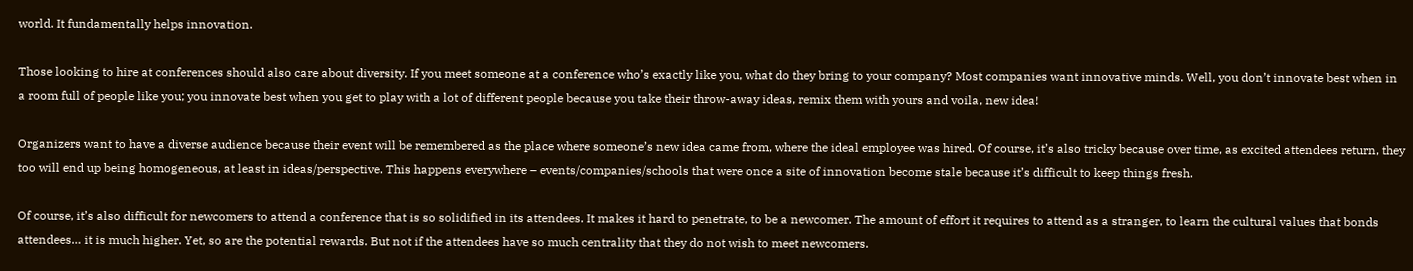world. It fundamentally helps innovation.

Those looking to hire at conferences should also care about diversity. If you meet someone at a conference who’s exactly like you, what do they bring to your company? Most companies want innovative minds. Well, you don’t innovate best when in a room full of people like you; you innovate best when you get to play with a lot of different people because you take their throw-away ideas, remix them with yours and voila, new idea!

Organizers want to have a diverse audience because their event will be remembered as the place where someone’s new idea came from, where the ideal employee was hired. Of course, it’s also tricky because over time, as excited attendees return, they too will end up being homogeneous, at least in ideas/perspective. This happens everywhere – events/companies/schools that were once a site of innovation become stale because it’s difficult to keep things fresh.

Of course, it’s also difficult for newcomers to attend a conference that is so solidified in its attendees. It makes it hard to penetrate, to be a newcomer. The amount of effort it requires to attend as a stranger, to learn the cultural values that bonds attendees… it is much higher. Yet, so are the potential rewards. But not if the attendees have so much centrality that they do not wish to meet newcomers.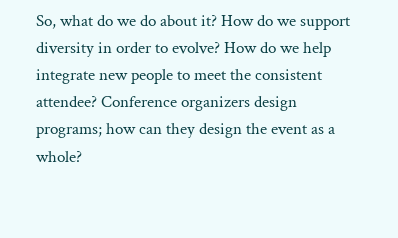So, what do we do about it? How do we support diversity in order to evolve? How do we help integrate new people to meet the consistent attendee? Conference organizers design programs; how can they design the event as a whole?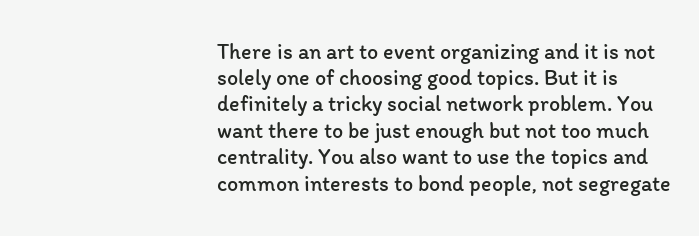There is an art to event organizing and it is not solely one of choosing good topics. But it is definitely a tricky social network problem. You want there to be just enough but not too much centrality. You also want to use the topics and common interests to bond people, not segregate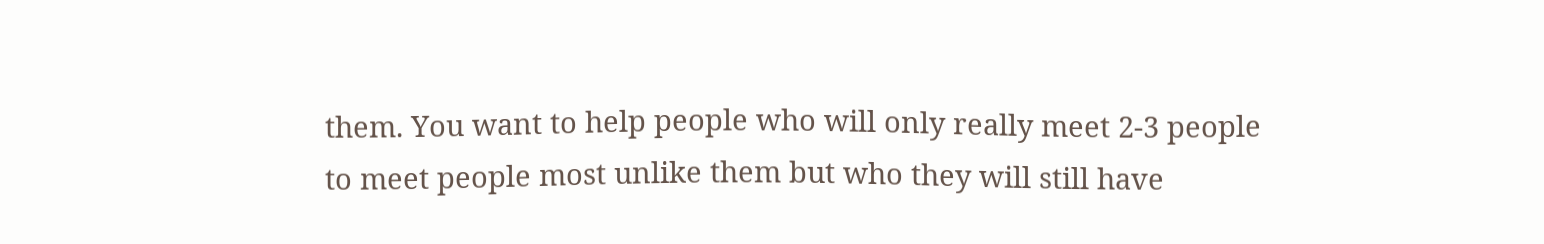them. You want to help people who will only really meet 2-3 people to meet people most unlike them but who they will still have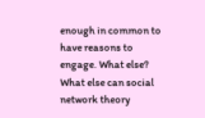enough in common to have reasons to engage. What else? What else can social network theory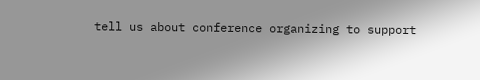tell us about conference organizing to support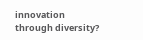innovation through diversity?